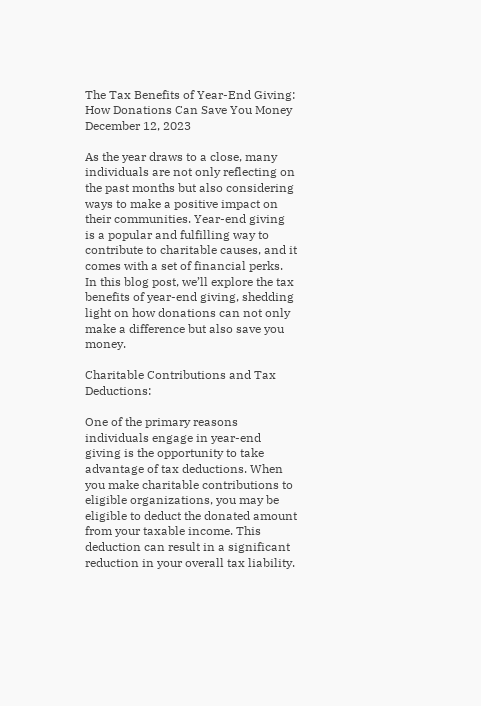The Tax Benefits of Year-End Giving: How Donations Can Save You Money
December 12, 2023

As the year draws to a close, many individuals are not only reflecting on the past months but also considering ways to make a positive impact on their communities. Year-end giving is a popular and fulfilling way to contribute to charitable causes, and it comes with a set of financial perks. In this blog post, we’ll explore the tax benefits of year-end giving, shedding light on how donations can not only make a difference but also save you money.

Charitable Contributions and Tax Deductions:

One of the primary reasons individuals engage in year-end giving is the opportunity to take advantage of tax deductions. When you make charitable contributions to eligible organizations, you may be eligible to deduct the donated amount from your taxable income. This deduction can result in a significant reduction in your overall tax liability.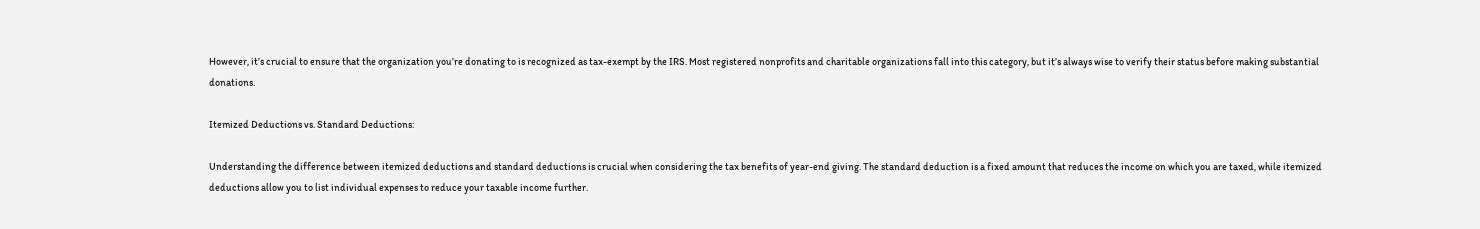However, it’s crucial to ensure that the organization you’re donating to is recognized as tax-exempt by the IRS. Most registered nonprofits and charitable organizations fall into this category, but it’s always wise to verify their status before making substantial donations.

Itemized Deductions vs. Standard Deductions:

Understanding the difference between itemized deductions and standard deductions is crucial when considering the tax benefits of year-end giving. The standard deduction is a fixed amount that reduces the income on which you are taxed, while itemized deductions allow you to list individual expenses to reduce your taxable income further.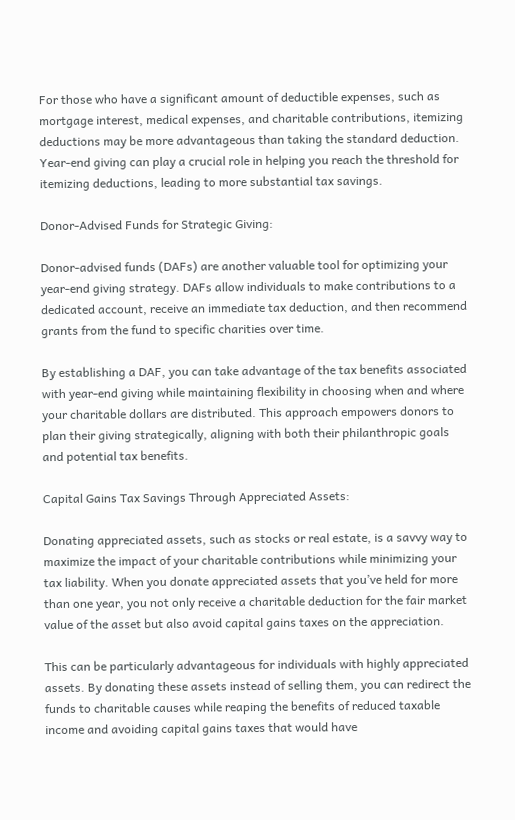For those who have a significant amount of deductible expenses, such as mortgage interest, medical expenses, and charitable contributions, itemizing deductions may be more advantageous than taking the standard deduction. Year-end giving can play a crucial role in helping you reach the threshold for itemizing deductions, leading to more substantial tax savings.

Donor-Advised Funds for Strategic Giving:

Donor-advised funds (DAFs) are another valuable tool for optimizing your year-end giving strategy. DAFs allow individuals to make contributions to a dedicated account, receive an immediate tax deduction, and then recommend grants from the fund to specific charities over time.

By establishing a DAF, you can take advantage of the tax benefits associated with year-end giving while maintaining flexibility in choosing when and where your charitable dollars are distributed. This approach empowers donors to plan their giving strategically, aligning with both their philanthropic goals and potential tax benefits.

Capital Gains Tax Savings Through Appreciated Assets:

Donating appreciated assets, such as stocks or real estate, is a savvy way to maximize the impact of your charitable contributions while minimizing your tax liability. When you donate appreciated assets that you’ve held for more than one year, you not only receive a charitable deduction for the fair market value of the asset but also avoid capital gains taxes on the appreciation.

This can be particularly advantageous for individuals with highly appreciated assets. By donating these assets instead of selling them, you can redirect the funds to charitable causes while reaping the benefits of reduced taxable income and avoiding capital gains taxes that would have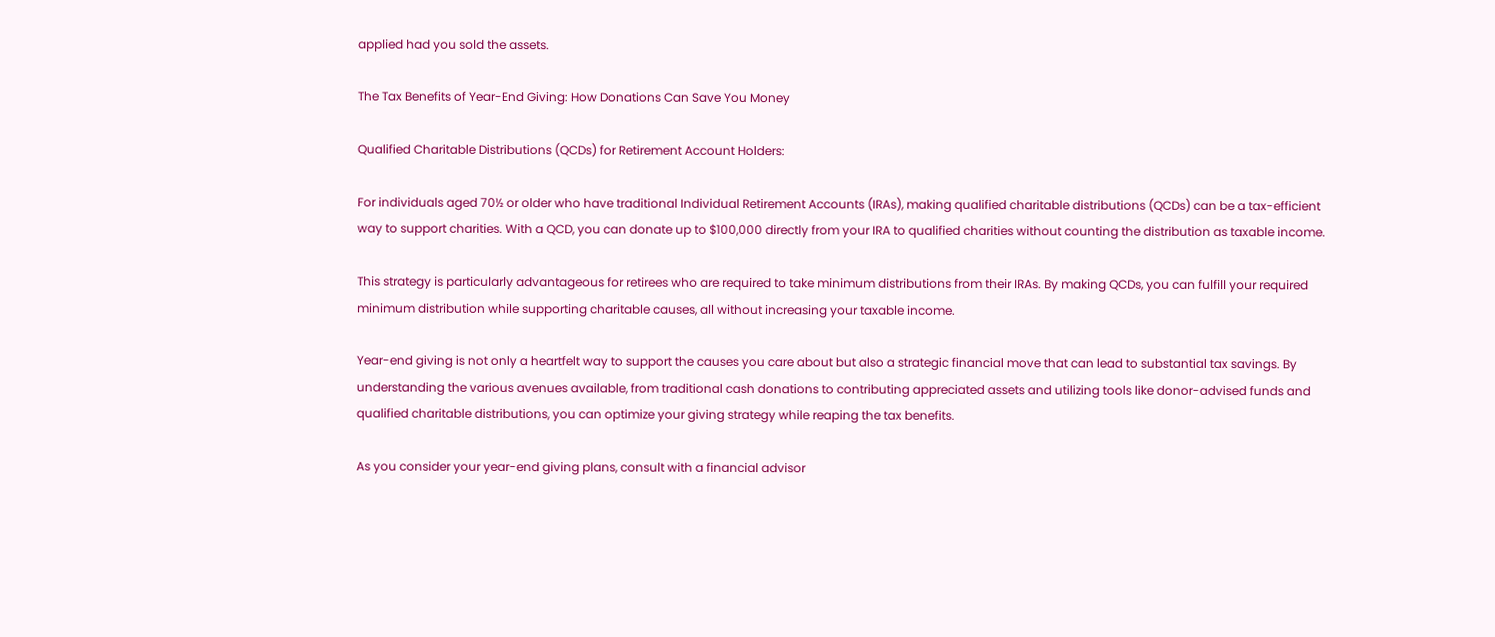applied had you sold the assets.

The Tax Benefits of Year-End Giving: How Donations Can Save You Money

Qualified Charitable Distributions (QCDs) for Retirement Account Holders:

For individuals aged 70½ or older who have traditional Individual Retirement Accounts (IRAs), making qualified charitable distributions (QCDs) can be a tax-efficient way to support charities. With a QCD, you can donate up to $100,000 directly from your IRA to qualified charities without counting the distribution as taxable income.

This strategy is particularly advantageous for retirees who are required to take minimum distributions from their IRAs. By making QCDs, you can fulfill your required minimum distribution while supporting charitable causes, all without increasing your taxable income.

Year-end giving is not only a heartfelt way to support the causes you care about but also a strategic financial move that can lead to substantial tax savings. By understanding the various avenues available, from traditional cash donations to contributing appreciated assets and utilizing tools like donor-advised funds and qualified charitable distributions, you can optimize your giving strategy while reaping the tax benefits.

As you consider your year-end giving plans, consult with a financial advisor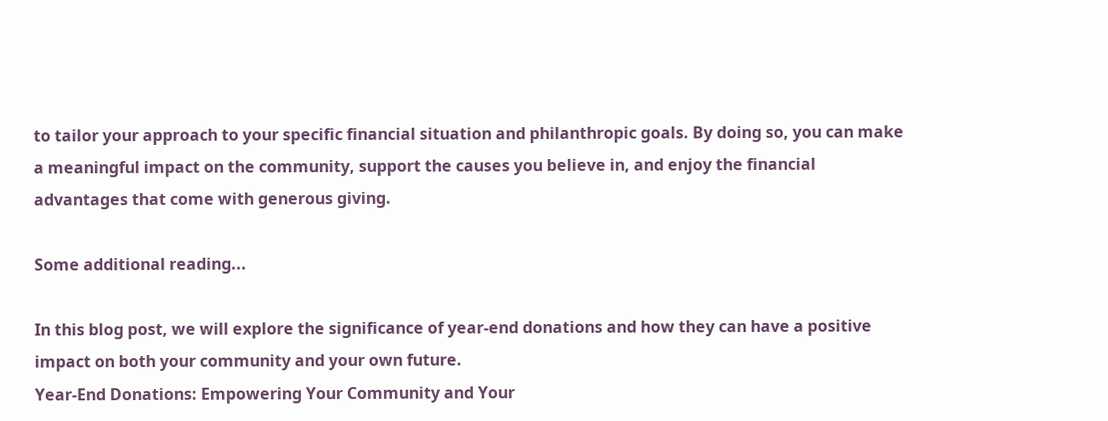to tailor your approach to your specific financial situation and philanthropic goals. By doing so, you can make a meaningful impact on the community, support the causes you believe in, and enjoy the financial advantages that come with generous giving.

Some additional reading...

In this blog post, we will explore the significance of year-end donations and how they can have a positive impact on both your community and your own future.
Year-End Donations: Empowering Your Community and Your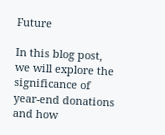Future

In this blog post, we will explore the significance of year-end donations and how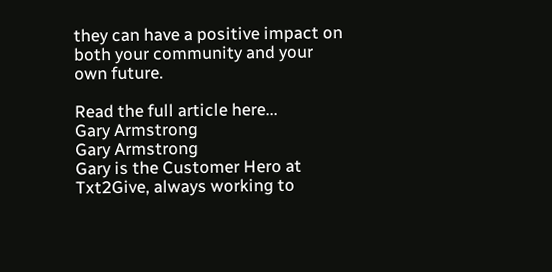they can have a positive impact on both your community and your own future.

Read the full article here...
Gary Armstrong
Gary Armstrong
Gary is the Customer Hero at Txt2Give, always working to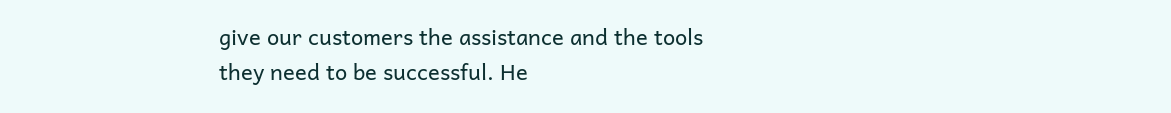give our customers the assistance and the tools they need to be successful. He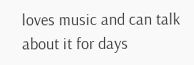loves music and can talk about it for days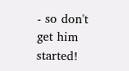- so don't get him started!